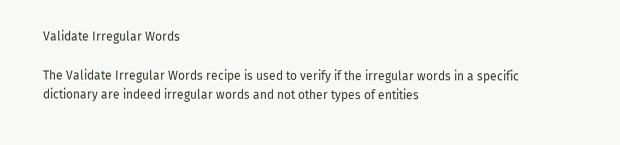Validate Irregular Words

The Validate Irregular Words recipe is used to verify if the irregular words in a specific dictionary are indeed irregular words and not other types of entities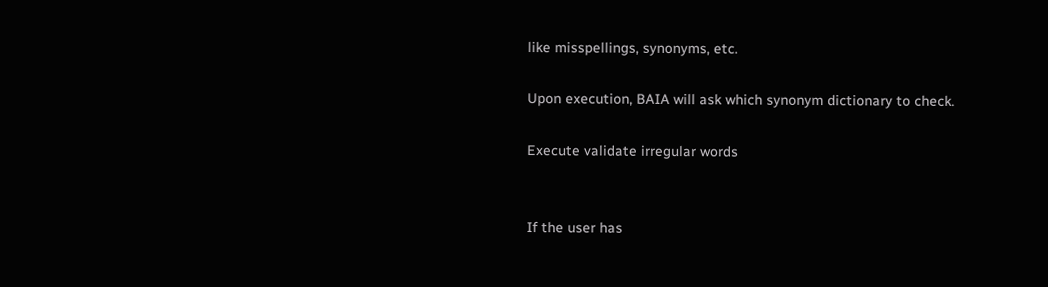like misspellings, synonyms, etc.

Upon execution, BAIA will ask which synonym dictionary to check.

Execute validate irregular words


If the user has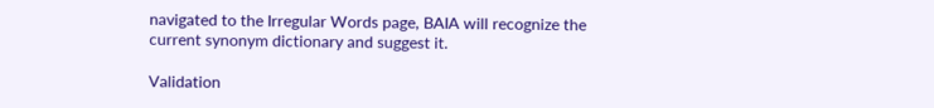navigated to the Irregular Words page, BAIA will recognize the current synonym dictionary and suggest it.

Validation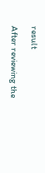result

After reviewing the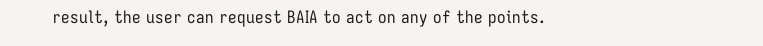result, the user can request BAIA to act on any of the points.